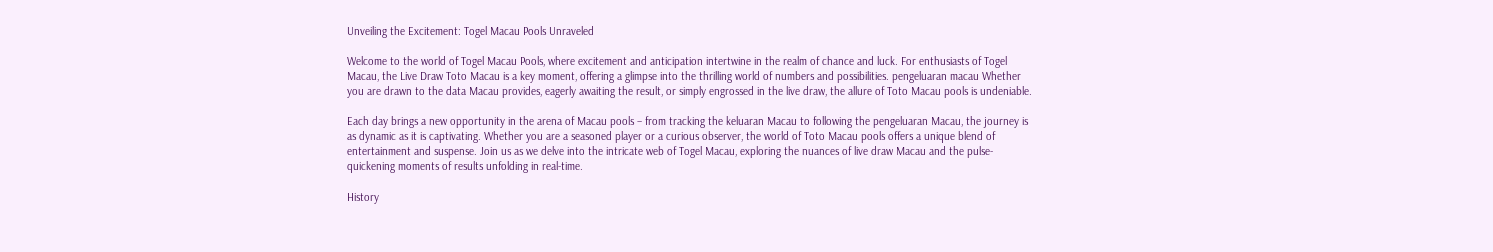Unveiling the Excitement: Togel Macau Pools Unraveled

Welcome to the world of Togel Macau Pools, where excitement and anticipation intertwine in the realm of chance and luck. For enthusiasts of Togel Macau, the Live Draw Toto Macau is a key moment, offering a glimpse into the thrilling world of numbers and possibilities. pengeluaran macau Whether you are drawn to the data Macau provides, eagerly awaiting the result, or simply engrossed in the live draw, the allure of Toto Macau pools is undeniable.

Each day brings a new opportunity in the arena of Macau pools – from tracking the keluaran Macau to following the pengeluaran Macau, the journey is as dynamic as it is captivating. Whether you are a seasoned player or a curious observer, the world of Toto Macau pools offers a unique blend of entertainment and suspense. Join us as we delve into the intricate web of Togel Macau, exploring the nuances of live draw Macau and the pulse-quickening moments of results unfolding in real-time.

History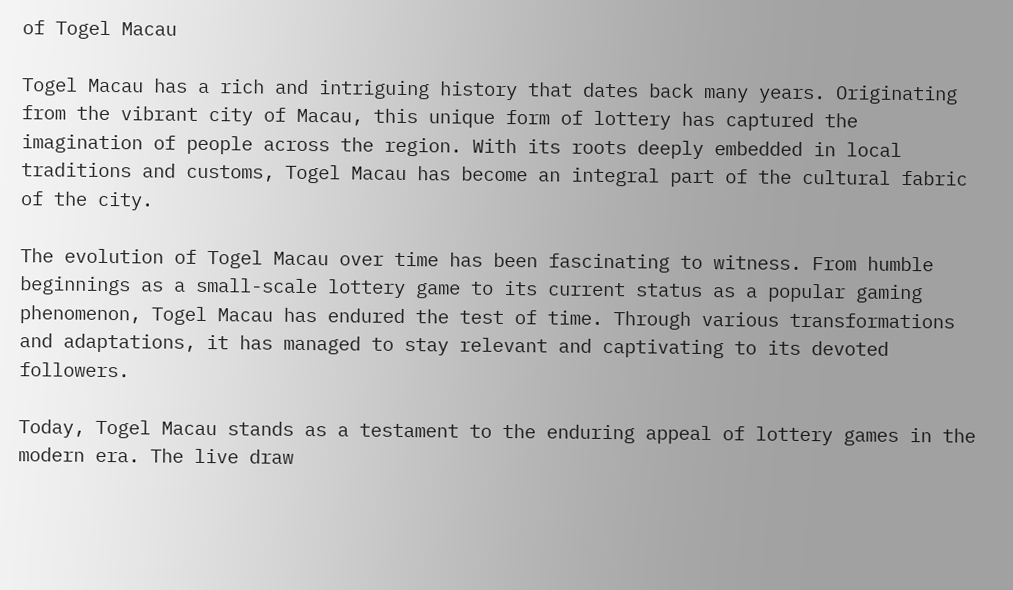of Togel Macau

Togel Macau has a rich and intriguing history that dates back many years. Originating from the vibrant city of Macau, this unique form of lottery has captured the imagination of people across the region. With its roots deeply embedded in local traditions and customs, Togel Macau has become an integral part of the cultural fabric of the city.

The evolution of Togel Macau over time has been fascinating to witness. From humble beginnings as a small-scale lottery game to its current status as a popular gaming phenomenon, Togel Macau has endured the test of time. Through various transformations and adaptations, it has managed to stay relevant and captivating to its devoted followers.

Today, Togel Macau stands as a testament to the enduring appeal of lottery games in the modern era. The live draw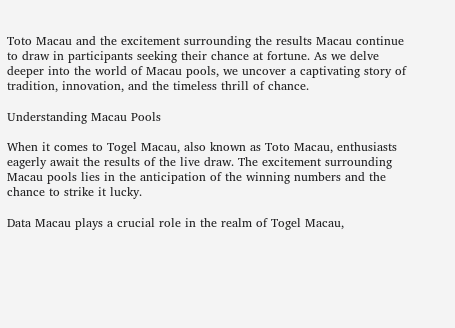Toto Macau and the excitement surrounding the results Macau continue to draw in participants seeking their chance at fortune. As we delve deeper into the world of Macau pools, we uncover a captivating story of tradition, innovation, and the timeless thrill of chance.

Understanding Macau Pools

When it comes to Togel Macau, also known as Toto Macau, enthusiasts eagerly await the results of the live draw. The excitement surrounding Macau pools lies in the anticipation of the winning numbers and the chance to strike it lucky.

Data Macau plays a crucial role in the realm of Togel Macau,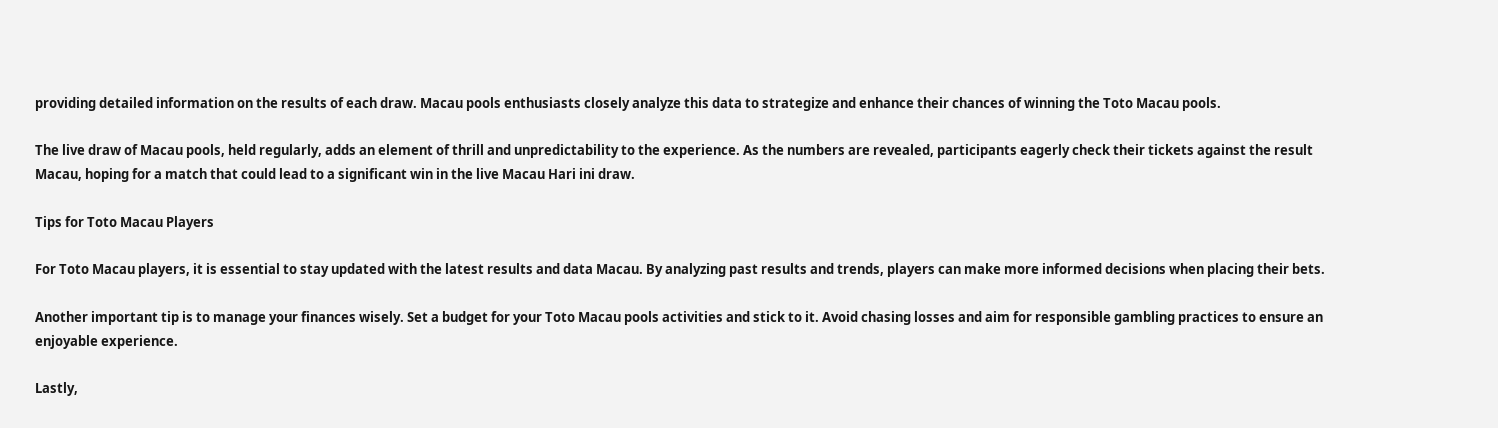providing detailed information on the results of each draw. Macau pools enthusiasts closely analyze this data to strategize and enhance their chances of winning the Toto Macau pools.

The live draw of Macau pools, held regularly, adds an element of thrill and unpredictability to the experience. As the numbers are revealed, participants eagerly check their tickets against the result Macau, hoping for a match that could lead to a significant win in the live Macau Hari ini draw.

Tips for Toto Macau Players

For Toto Macau players, it is essential to stay updated with the latest results and data Macau. By analyzing past results and trends, players can make more informed decisions when placing their bets.

Another important tip is to manage your finances wisely. Set a budget for your Toto Macau pools activities and stick to it. Avoid chasing losses and aim for responsible gambling practices to ensure an enjoyable experience.

Lastly,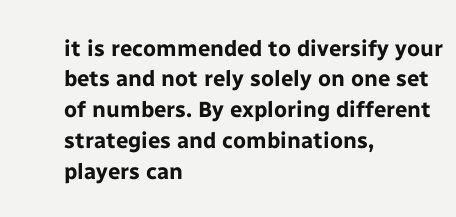it is recommended to diversify your bets and not rely solely on one set of numbers. By exploring different strategies and combinations, players can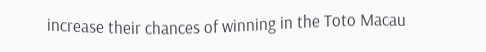increase their chances of winning in the Toto Macau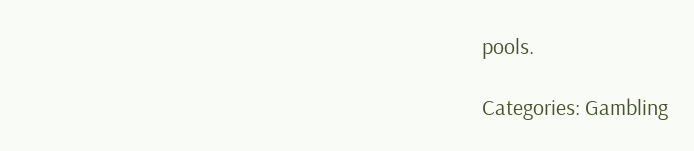pools.

Categories: Gambling